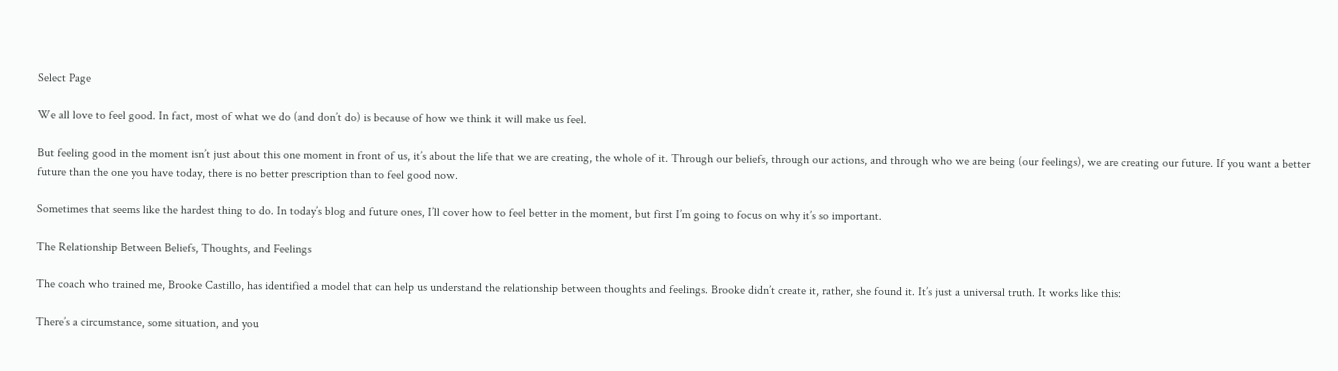Select Page

We all love to feel good. In fact, most of what we do (and don’t do) is because of how we think it will make us feel.

But feeling good in the moment isn’t just about this one moment in front of us, it’s about the life that we are creating, the whole of it. Through our beliefs, through our actions, and through who we are being (our feelings), we are creating our future. If you want a better future than the one you have today, there is no better prescription than to feel good now.

Sometimes that seems like the hardest thing to do. In today’s blog and future ones, I’ll cover how to feel better in the moment, but first I’m going to focus on why it’s so important.

The Relationship Between Beliefs, Thoughts, and Feelings

The coach who trained me, Brooke Castillo, has identified a model that can help us understand the relationship between thoughts and feelings. Brooke didn’t create it, rather, she found it. It’s just a universal truth. It works like this:

There’s a circumstance, some situation, and you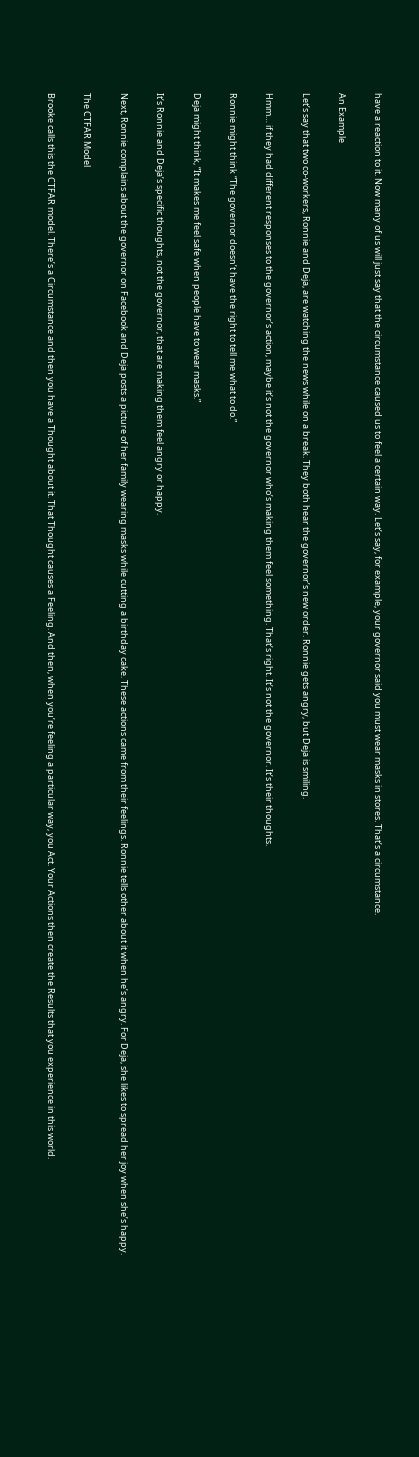have a reaction to it. Now many of us will just say that the circumstance caused us to feel a certain way. Let’s say, for example, your governor said you must wear masks in stores. That’s a circumstance.

An Example

Let’s say that two co-workers, Ronnie and Deja, are watching the news while on a break. They both hear the governor’s new order. Ronnie gets angry, but Deja is smiling.

Hmm… if they had different responses to the governor’s action, maybe it’s not the governor who’s making them feel something. That’s right. It’s not the governor. It’s their thoughts.

Ronnie might think “The governor doesn’t have the right to tell me what to do.”

Deja might think, “It makes me feel safe when people have to wear masks.”

It’s Ronnie and Deja’s specific thoughts, not the governor, that are making them feel angry or happy.

Next, Ronnie complains about the governor on Facebook and Deja posts a picture of her family wearing masks while cutting a birthday cake. These actions came from their feelings. Ronnie tells other about it when he’s angry. For Deja, she likes to spread her joy when she’s happy.

The CTFAR Model

Brooke calls this the CTFAR model. There’s a Circumstance and then you have a Thought about it. That Thought causes a Feeling. And then, when you’re feeling a particular way, you Act. Your Actions then create the Results that you experience in this world.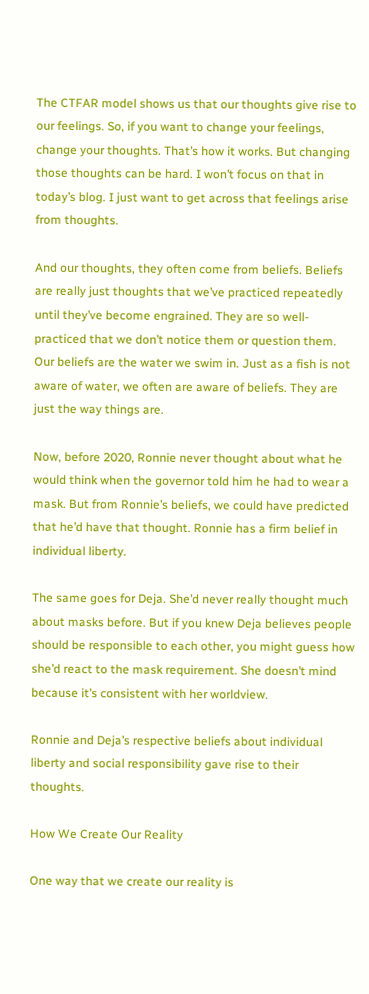The CTFAR model shows us that our thoughts give rise to our feelings. So, if you want to change your feelings, change your thoughts. That’s how it works. But changing those thoughts can be hard. I won’t focus on that in today’s blog. I just want to get across that feelings arise from thoughts.

And our thoughts, they often come from beliefs. Beliefs are really just thoughts that we’ve practiced repeatedly until they’ve become engrained. They are so well-practiced that we don’t notice them or question them. Our beliefs are the water we swim in. Just as a fish is not aware of water, we often are aware of beliefs. They are just the way things are.

Now, before 2020, Ronnie never thought about what he would think when the governor told him he had to wear a mask. But from Ronnie’s beliefs, we could have predicted that he’d have that thought. Ronnie has a firm belief in individual liberty.

The same goes for Deja. She’d never really thought much about masks before. But if you knew Deja believes people should be responsible to each other, you might guess how she’d react to the mask requirement. She doesn’t mind because it’s consistent with her worldview.

Ronnie and Deja’s respective beliefs about individual liberty and social responsibility gave rise to their thoughts.

How We Create Our Reality

One way that we create our reality is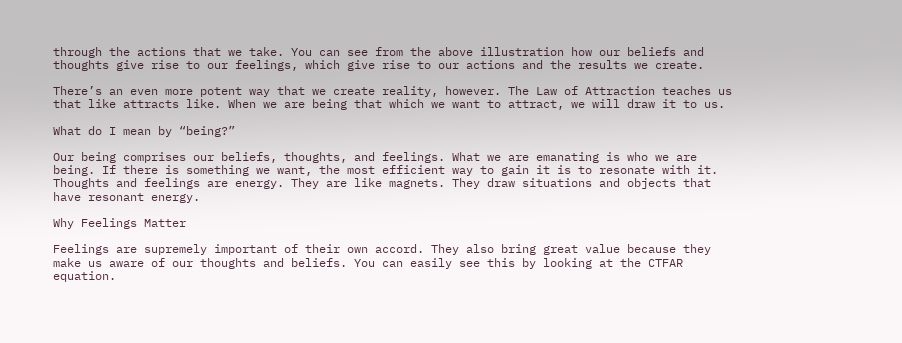through the actions that we take. You can see from the above illustration how our beliefs and thoughts give rise to our feelings, which give rise to our actions and the results we create.

There’s an even more potent way that we create reality, however. The Law of Attraction teaches us that like attracts like. When we are being that which we want to attract, we will draw it to us.

What do I mean by “being?”

Our being comprises our beliefs, thoughts, and feelings. What we are emanating is who we are being. If there is something we want, the most efficient way to gain it is to resonate with it. Thoughts and feelings are energy. They are like magnets. They draw situations and objects that have resonant energy.

Why Feelings Matter

Feelings are supremely important of their own accord. They also bring great value because they make us aware of our thoughts and beliefs. You can easily see this by looking at the CTFAR equation.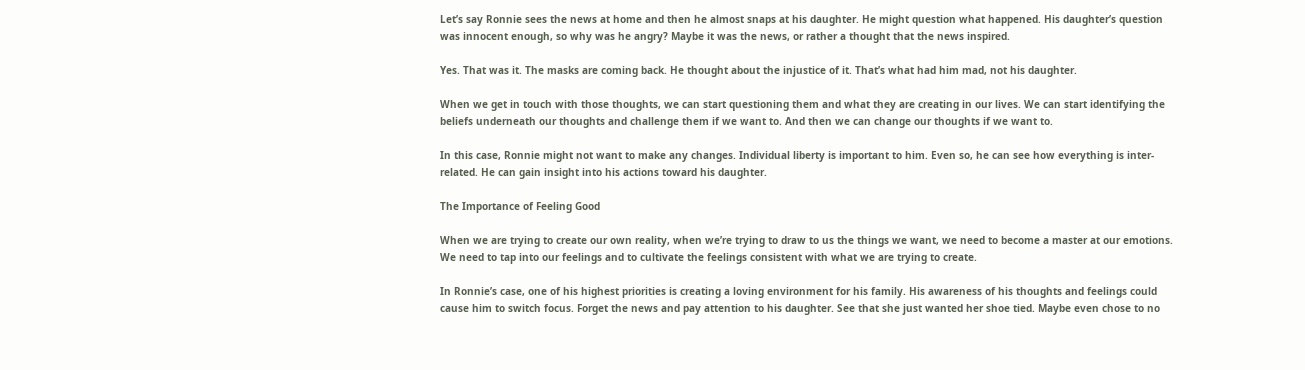Let’s say Ronnie sees the news at home and then he almost snaps at his daughter. He might question what happened. His daughter’s question was innocent enough, so why was he angry? Maybe it was the news, or rather a thought that the news inspired.

Yes. That was it. The masks are coming back. He thought about the injustice of it. That’s what had him mad, not his daughter.

When we get in touch with those thoughts, we can start questioning them and what they are creating in our lives. We can start identifying the beliefs underneath our thoughts and challenge them if we want to. And then we can change our thoughts if we want to.

In this case, Ronnie might not want to make any changes. Individual liberty is important to him. Even so, he can see how everything is inter-related. He can gain insight into his actions toward his daughter.

The Importance of Feeling Good

When we are trying to create our own reality, when we’re trying to draw to us the things we want, we need to become a master at our emotions. We need to tap into our feelings and to cultivate the feelings consistent with what we are trying to create.

In Ronnie’s case, one of his highest priorities is creating a loving environment for his family. His awareness of his thoughts and feelings could cause him to switch focus. Forget the news and pay attention to his daughter. See that she just wanted her shoe tied. Maybe even chose to no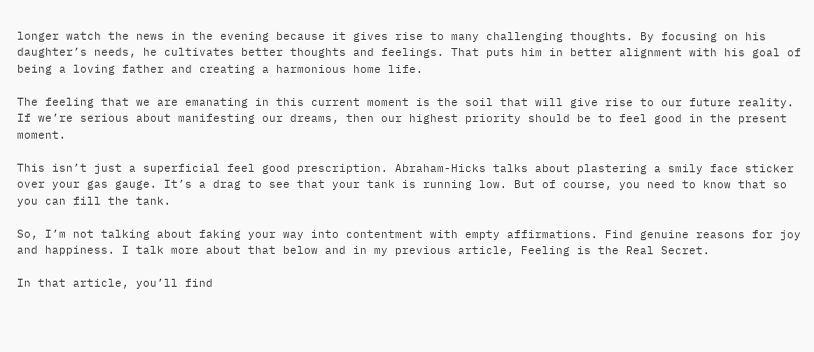longer watch the news in the evening because it gives rise to many challenging thoughts. By focusing on his daughter’s needs, he cultivates better thoughts and feelings. That puts him in better alignment with his goal of being a loving father and creating a harmonious home life.

The feeling that we are emanating in this current moment is the soil that will give rise to our future reality. If we’re serious about manifesting our dreams, then our highest priority should be to feel good in the present moment.

This isn’t just a superficial feel good prescription. Abraham-Hicks talks about plastering a smily face sticker over your gas gauge. It’s a drag to see that your tank is running low. But of course, you need to know that so you can fill the tank.

So, I’m not talking about faking your way into contentment with empty affirmations. Find genuine reasons for joy and happiness. I talk more about that below and in my previous article, Feeling is the Real Secret.

In that article, you’ll find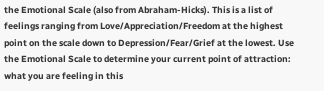the Emotional Scale (also from Abraham-Hicks). This is a list of feelings ranging from Love/Appreciation/Freedom at the highest point on the scale down to Depression/Fear/Grief at the lowest. Use the Emotional Scale to determine your current point of attraction: what you are feeling in this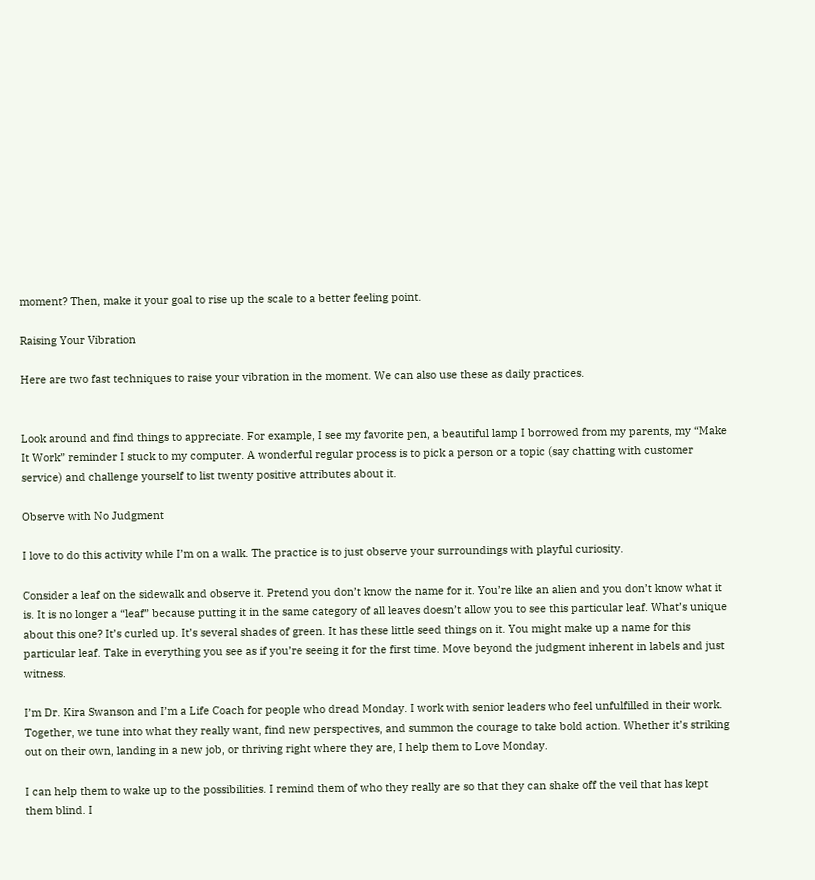moment? Then, make it your goal to rise up the scale to a better feeling point.

Raising Your Vibration

Here are two fast techniques to raise your vibration in the moment. We can also use these as daily practices.


Look around and find things to appreciate. For example, I see my favorite pen, a beautiful lamp I borrowed from my parents, my “Make It Work” reminder I stuck to my computer. A wonderful regular process is to pick a person or a topic (say chatting with customer service) and challenge yourself to list twenty positive attributes about it.

Observe with No Judgment

I love to do this activity while I’m on a walk. The practice is to just observe your surroundings with playful curiosity.

Consider a leaf on the sidewalk and observe it. Pretend you don’t know the name for it. You’re like an alien and you don’t know what it is. It is no longer a “leaf” because putting it in the same category of all leaves doesn’t allow you to see this particular leaf. What’s unique about this one? It’s curled up. It’s several shades of green. It has these little seed things on it. You might make up a name for this particular leaf. Take in everything you see as if you’re seeing it for the first time. Move beyond the judgment inherent in labels and just witness.

I’m Dr. Kira Swanson and I’m a Life Coach for people who dread Monday. I work with senior leaders who feel unfulfilled in their work. Together, we tune into what they really want, find new perspectives, and summon the courage to take bold action. Whether it’s striking out on their own, landing in a new job, or thriving right where they are, I help them to Love Monday.

I can help them to wake up to the possibilities. I remind them of who they really are so that they can shake off the veil that has kept them blind. I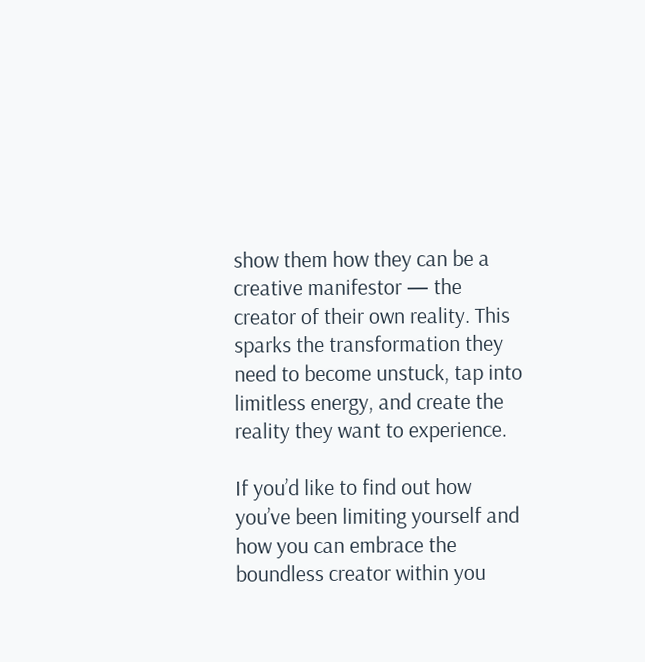show them how they can be a creative manifestor — the creator of their own reality. This sparks the transformation they need to become unstuck, tap into limitless energy, and create the reality they want to experience.

If you’d like to find out how you’ve been limiting yourself and how you can embrace the boundless creator within you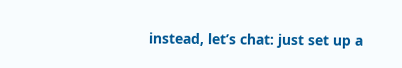instead, let’s chat: just set up a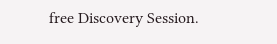free Discovery Session.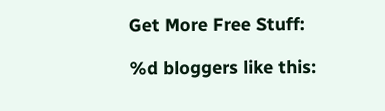Get More Free Stuff:

%d bloggers like this: